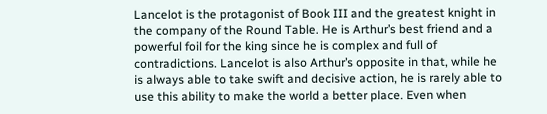Lancelot is the protagonist of Book III and the greatest knight in the company of the Round Table. He is Arthur’s best friend and a powerful foil for the king since he is complex and full of contradictions. Lancelot is also Arthur’s opposite in that, while he is always able to take swift and decisive action, he is rarely able to use this ability to make the world a better place. Even when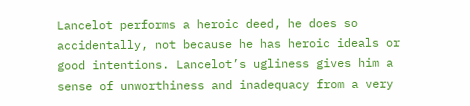Lancelot performs a heroic deed, he does so accidentally, not because he has heroic ideals or good intentions. Lancelot’s ugliness gives him a sense of unworthiness and inadequacy from a very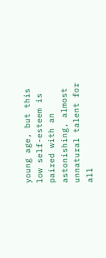young age, but this low self-esteem is paired with an astonishing, almost unnatural talent for all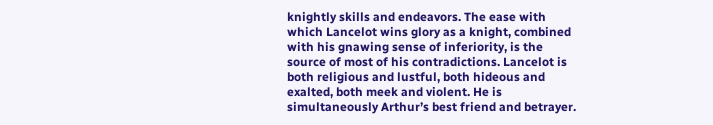knightly skills and endeavors. The ease with which Lancelot wins glory as a knight, combined with his gnawing sense of inferiority, is the source of most of his contradictions. Lancelot is both religious and lustful, both hideous and exalted, both meek and violent. He is simultaneously Arthur’s best friend and betrayer.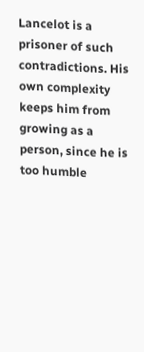Lancelot is a prisoner of such contradictions. His own complexity keeps him from growing as a person, since he is too humble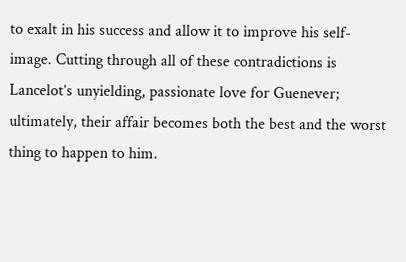to exalt in his success and allow it to improve his self-image. Cutting through all of these contradictions is Lancelot’s unyielding, passionate love for Guenever; ultimately, their affair becomes both the best and the worst thing to happen to him.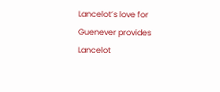Lancelot’s love for Guenever provides Lancelot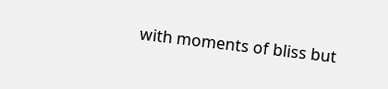with moments of bliss but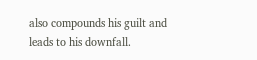also compounds his guilt and leads to his downfall.